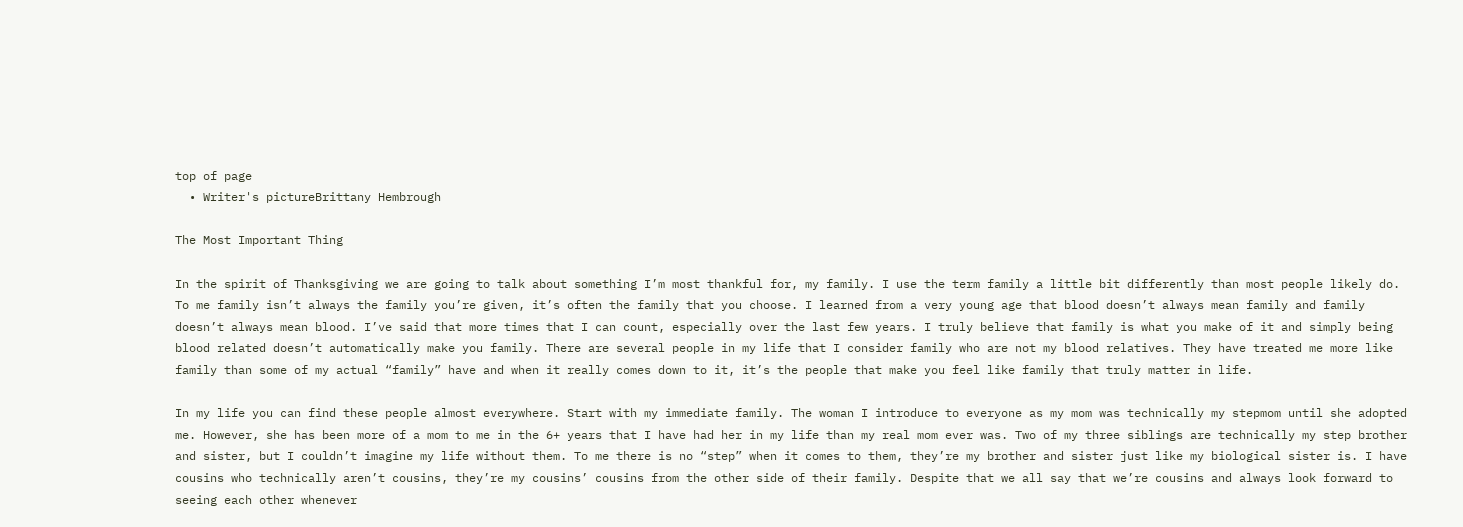top of page
  • Writer's pictureBrittany Hembrough

The Most Important Thing

In the spirit of Thanksgiving we are going to talk about something I’m most thankful for, my family. I use the term family a little bit differently than most people likely do. To me family isn’t always the family you’re given, it’s often the family that you choose. I learned from a very young age that blood doesn’t always mean family and family doesn’t always mean blood. I’ve said that more times that I can count, especially over the last few years. I truly believe that family is what you make of it and simply being blood related doesn’t automatically make you family. There are several people in my life that I consider family who are not my blood relatives. They have treated me more like family than some of my actual “family” have and when it really comes down to it, it’s the people that make you feel like family that truly matter in life.

In my life you can find these people almost everywhere. Start with my immediate family. The woman I introduce to everyone as my mom was technically my stepmom until she adopted me. However, she has been more of a mom to me in the 6+ years that I have had her in my life than my real mom ever was. Two of my three siblings are technically my step brother and sister, but I couldn’t imagine my life without them. To me there is no “step” when it comes to them, they’re my brother and sister just like my biological sister is. I have cousins who technically aren’t cousins, they’re my cousins’ cousins from the other side of their family. Despite that we all say that we’re cousins and always look forward to seeing each other whenever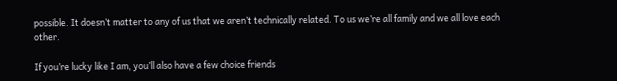possible. It doesn’t matter to any of us that we aren’t technically related. To us we’re all family and we all love each other.

If you’re lucky like I am, you’ll also have a few choice friends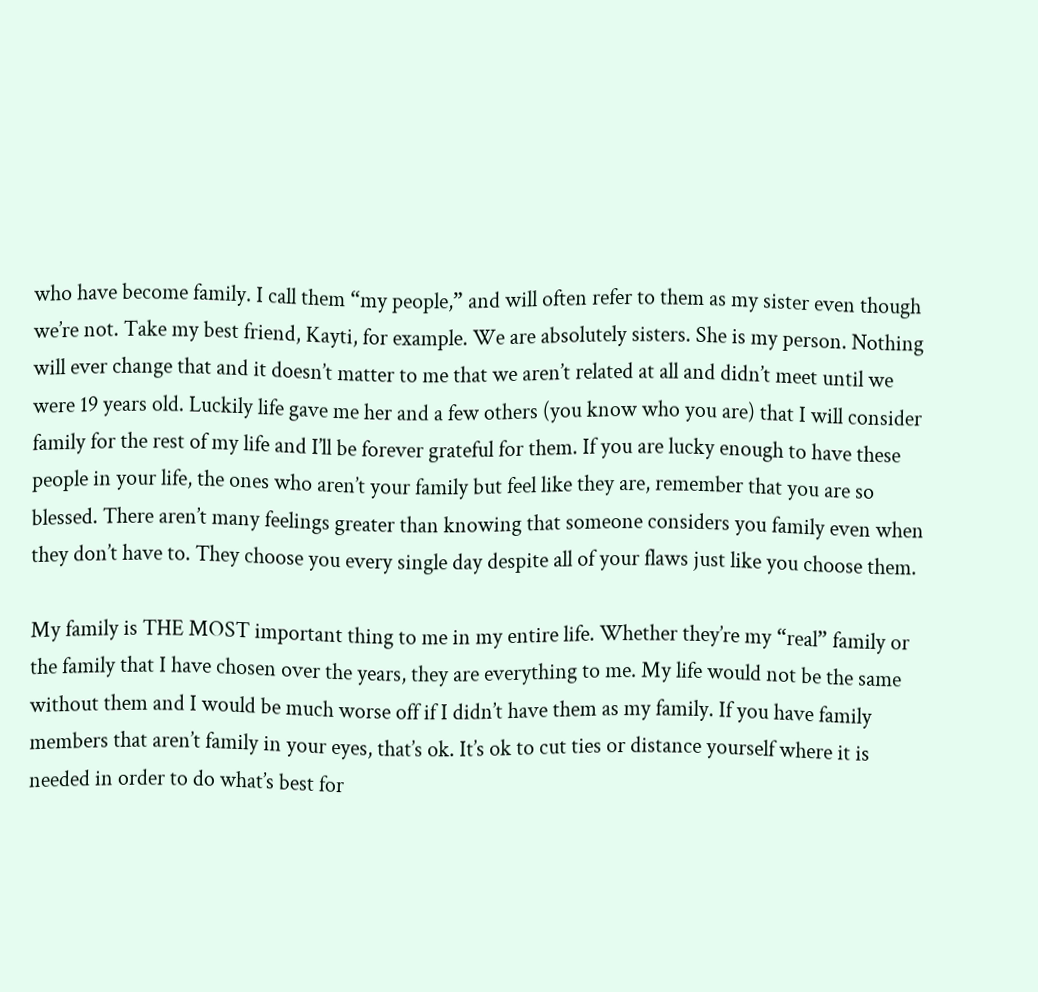who have become family. I call them “my people,” and will often refer to them as my sister even though we’re not. Take my best friend, Kayti, for example. We are absolutely sisters. She is my person. Nothing will ever change that and it doesn’t matter to me that we aren’t related at all and didn’t meet until we were 19 years old. Luckily life gave me her and a few others (you know who you are) that I will consider family for the rest of my life and I’ll be forever grateful for them. If you are lucky enough to have these people in your life, the ones who aren’t your family but feel like they are, remember that you are so blessed. There aren’t many feelings greater than knowing that someone considers you family even when they don’t have to. They choose you every single day despite all of your flaws just like you choose them.

My family is THE MOST important thing to me in my entire life. Whether they’re my “real” family or the family that I have chosen over the years, they are everything to me. My life would not be the same without them and I would be much worse off if I didn’t have them as my family. If you have family members that aren’t family in your eyes, that’s ok. It’s ok to cut ties or distance yourself where it is needed in order to do what’s best for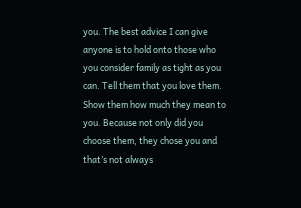you. The best advice I can give anyone is to hold onto those who you consider family as tight as you can. Tell them that you love them. Show them how much they mean to you. Because not only did you choose them, they chose you and that’s not always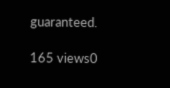guaranteed.

165 views0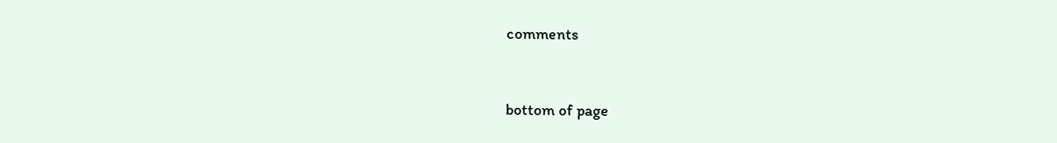comments


bottom of page